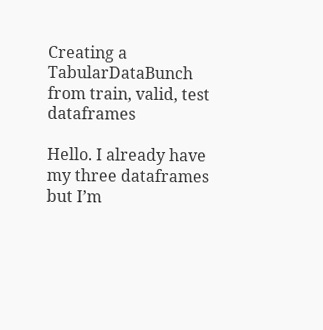Creating a TabularDataBunch from train, valid, test dataframes

Hello. I already have my three dataframes but I’m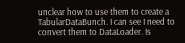unclear how to use them to create a TabularDataBunch. I can see I need to convert them to DataLoader. Is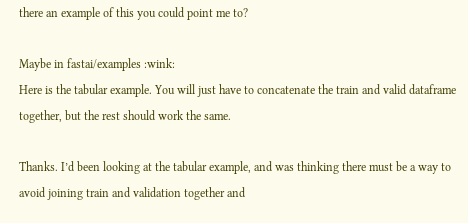there an example of this you could point me to?

Maybe in fastai/examples :wink:
Here is the tabular example. You will just have to concatenate the train and valid dataframe together, but the rest should work the same.

Thanks. I’d been looking at the tabular example, and was thinking there must be a way to avoid joining train and validation together and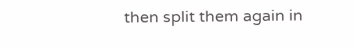then split them again in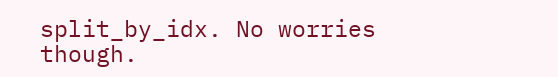split_by_idx. No worries though.